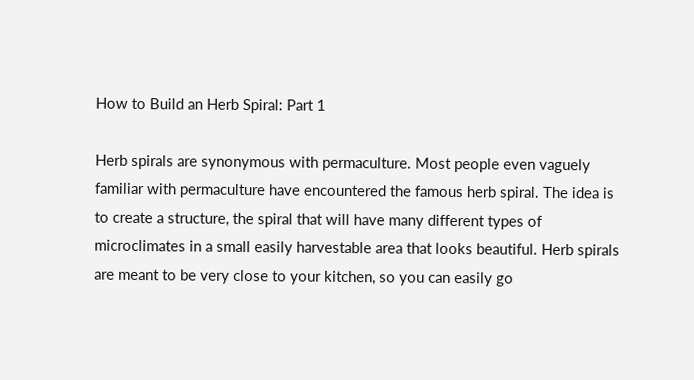How to Build an Herb Spiral: Part 1

Herb spirals are synonymous with permaculture. Most people even vaguely familiar with permaculture have encountered the famous herb spiral. The idea is to create a structure, the spiral that will have many different types of microclimates in a small easily harvestable area that looks beautiful. Herb spirals are meant to be very close to your kitchen, so you can easily go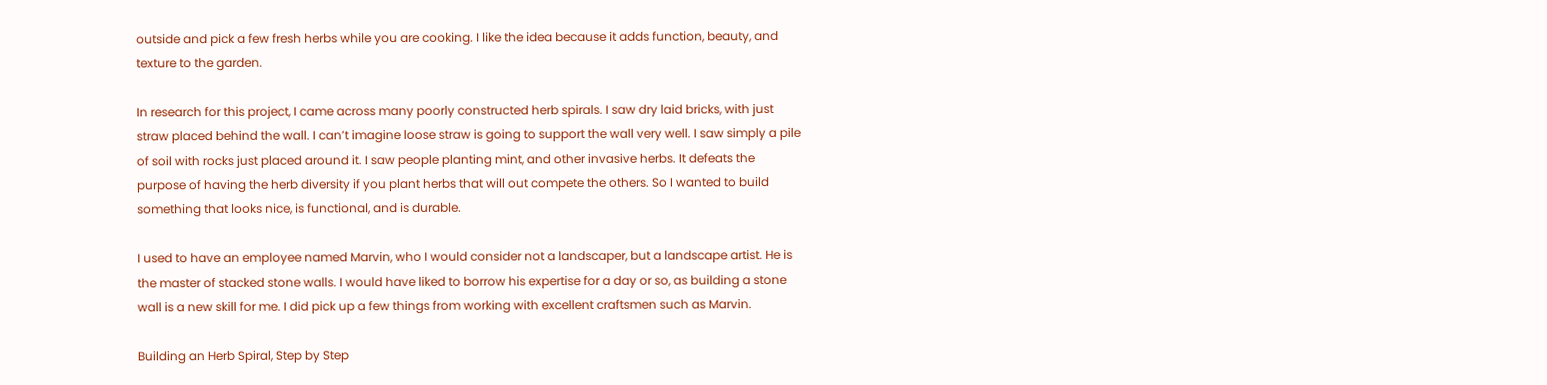outside and pick a few fresh herbs while you are cooking. I like the idea because it adds function, beauty, and texture to the garden.

In research for this project, I came across many poorly constructed herb spirals. I saw dry laid bricks, with just straw placed behind the wall. I can’t imagine loose straw is going to support the wall very well. I saw simply a pile of soil with rocks just placed around it. I saw people planting mint, and other invasive herbs. It defeats the purpose of having the herb diversity if you plant herbs that will out compete the others. So I wanted to build something that looks nice, is functional, and is durable.

I used to have an employee named Marvin, who I would consider not a landscaper, but a landscape artist. He is the master of stacked stone walls. I would have liked to borrow his expertise for a day or so, as building a stone wall is a new skill for me. I did pick up a few things from working with excellent craftsmen such as Marvin.

Building an Herb Spiral, Step by Step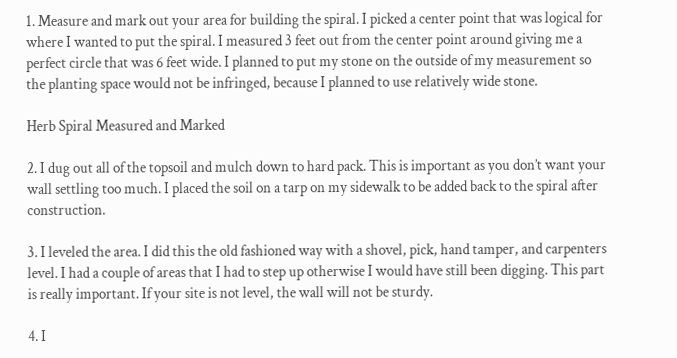1. Measure and mark out your area for building the spiral. I picked a center point that was logical for where I wanted to put the spiral. I measured 3 feet out from the center point around giving me a perfect circle that was 6 feet wide. I planned to put my stone on the outside of my measurement so the planting space would not be infringed, because I planned to use relatively wide stone.

Herb Spiral Measured and Marked

2. I dug out all of the topsoil and mulch down to hard pack. This is important as you don’t want your wall settling too much. I placed the soil on a tarp on my sidewalk to be added back to the spiral after construction.

3. I leveled the area. I did this the old fashioned way with a shovel, pick, hand tamper, and carpenters level. I had a couple of areas that I had to step up otherwise I would have still been digging. This part is really important. If your site is not level, the wall will not be sturdy.

4. I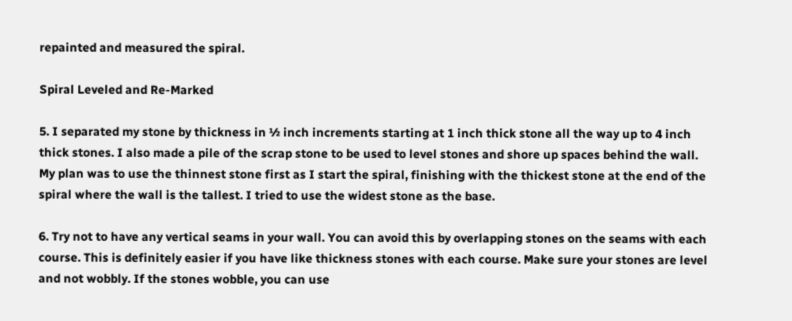repainted and measured the spiral.

Spiral Leveled and Re-Marked

5. I separated my stone by thickness in ½ inch increments starting at 1 inch thick stone all the way up to 4 inch thick stones. I also made a pile of the scrap stone to be used to level stones and shore up spaces behind the wall. My plan was to use the thinnest stone first as I start the spiral, finishing with the thickest stone at the end of the spiral where the wall is the tallest. I tried to use the widest stone as the base.

6. Try not to have any vertical seams in your wall. You can avoid this by overlapping stones on the seams with each course. This is definitely easier if you have like thickness stones with each course. Make sure your stones are level and not wobbly. If the stones wobble, you can use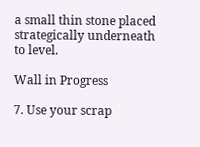a small thin stone placed strategically underneath to level.

Wall in Progress

7. Use your scrap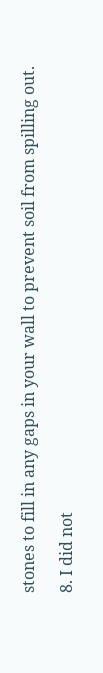stones to fill in any gaps in your wall to prevent soil from spilling out.

8. I did not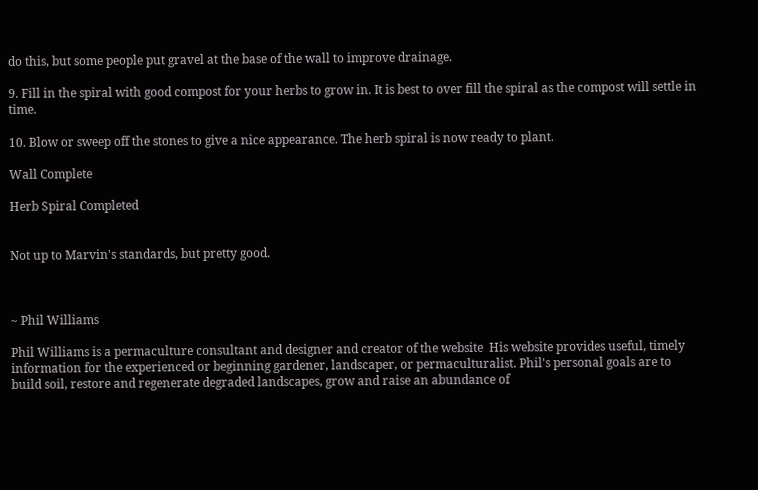do this, but some people put gravel at the base of the wall to improve drainage.

9. Fill in the spiral with good compost for your herbs to grow in. It is best to over fill the spiral as the compost will settle in time.

10. Blow or sweep off the stones to give a nice appearance. The herb spiral is now ready to plant.

Wall Complete

Herb Spiral Completed


Not up to Marvin's standards, but pretty good.



~ Phil Williams

Phil Williams is a permaculture consultant and designer and creator of the website  His website provides useful, timely information for the experienced or beginning gardener, landscaper, or permaculturalist. Phil's personal goals are to build soil, restore and regenerate degraded landscapes, grow and raise an abundance of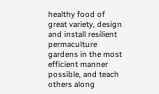healthy food of great variety, design and install resilient permaculture gardens in the most efficient manner possible, and teach others along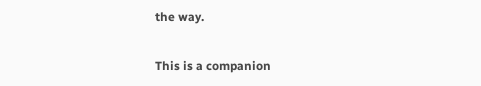the way.

This is a companion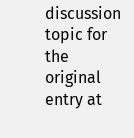discussion topic for the original entry at